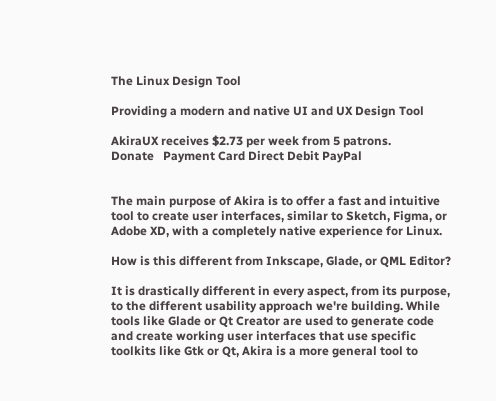The Linux Design Tool

Providing a modern and native UI and UX Design Tool

AkiraUX receives $2.73 per week from 5 patrons.
Donate   Payment Card Direct Debit PayPal


The main purpose of Akira is to offer a fast and intuitive tool to create user interfaces, similar to Sketch, Figma, or Adobe XD, with a completely native experience for Linux.

How is this different from Inkscape, Glade, or QML Editor?

It is drastically different in every aspect, from its purpose, to the different usability approach we're building. While tools like Glade or Qt Creator are used to generate code and create working user interfaces that use specific toolkits like Gtk or Qt, Akira is a more general tool to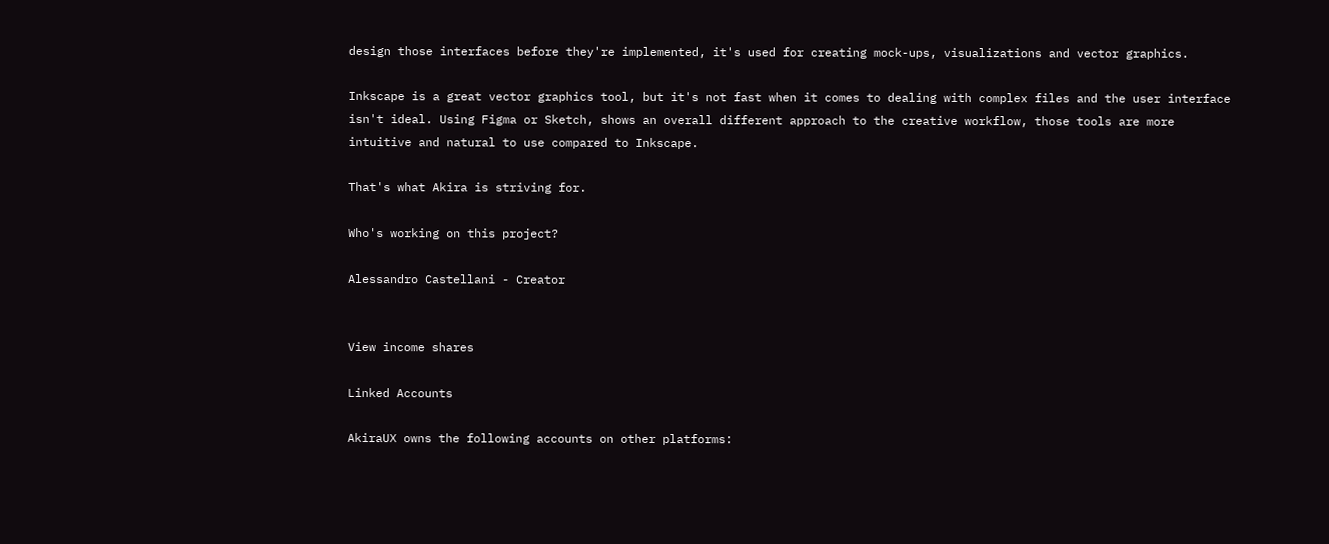design those interfaces before they're implemented, it's used for creating mock-ups, visualizations and vector graphics.

Inkscape is a great vector graphics tool, but it's not fast when it comes to dealing with complex files and the user interface isn't ideal. Using Figma or Sketch, shows an overall different approach to the creative workflow, those tools are more intuitive and natural to use compared to Inkscape.

That's what Akira is striving for.

Who's working on this project?

Alessandro Castellani - Creator


View income shares

Linked Accounts

AkiraUX owns the following accounts on other platforms: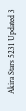Akira Stars 5231 Updated 3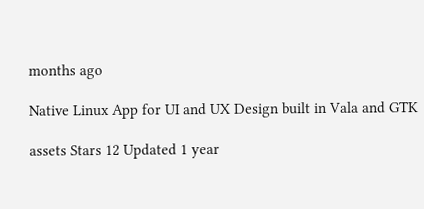months ago

Native Linux App for UI and UX Design built in Vala and GTK

assets Stars 12 Updated 1 year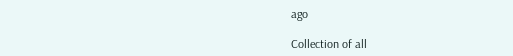ago

Collection of all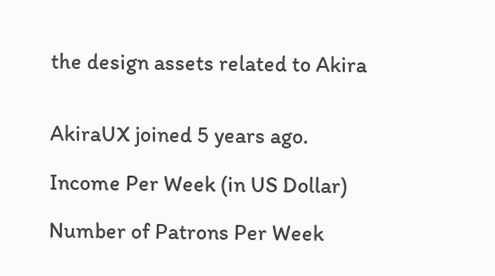the design assets related to Akira


AkiraUX joined 5 years ago.

Income Per Week (in US Dollar)

Number of Patrons Per Week